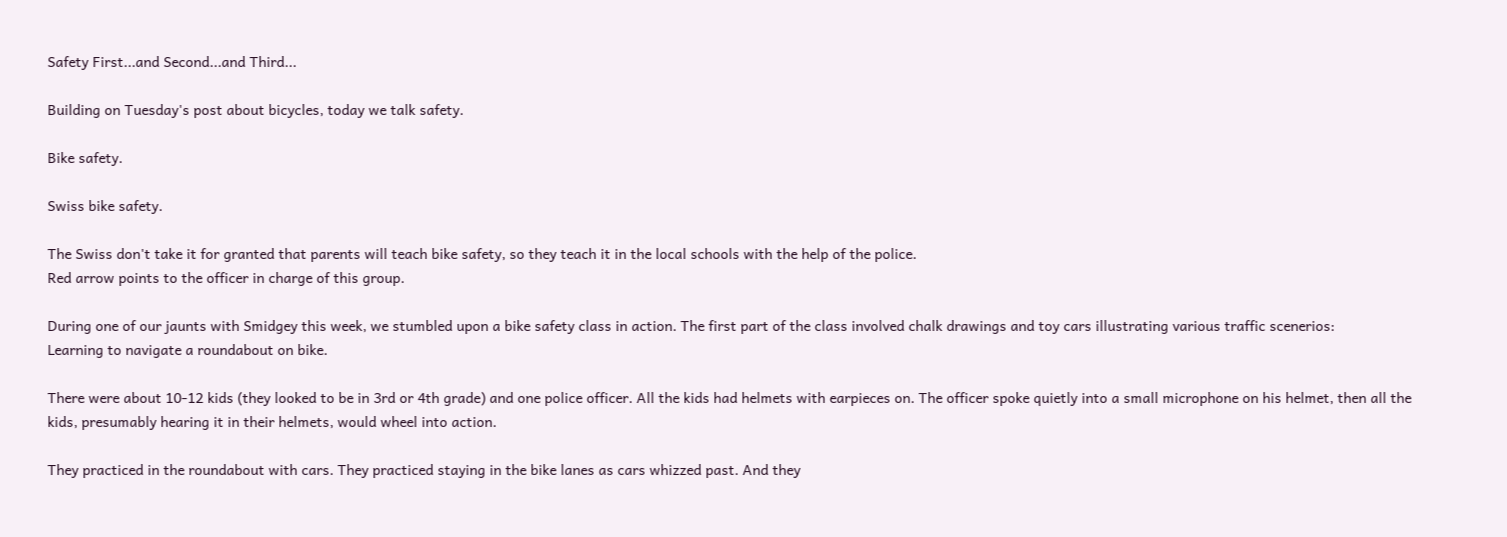Safety First...and Second...and Third...

Building on Tuesday's post about bicycles, today we talk safety.

Bike safety.

Swiss bike safety.

The Swiss don't take it for granted that parents will teach bike safety, so they teach it in the local schools with the help of the police.
Red arrow points to the officer in charge of this group.

During one of our jaunts with Smidgey this week, we stumbled upon a bike safety class in action. The first part of the class involved chalk drawings and toy cars illustrating various traffic scenerios:
Learning to navigate a roundabout on bike.

There were about 10-12 kids (they looked to be in 3rd or 4th grade) and one police officer. All the kids had helmets with earpieces on. The officer spoke quietly into a small microphone on his helmet, then all the kids, presumably hearing it in their helmets, would wheel into action.

They practiced in the roundabout with cars. They practiced staying in the bike lanes as cars whizzed past. And they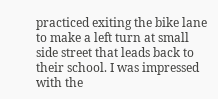practiced exiting the bike lane to make a left turn at small side street that leads back to their school. I was impressed with the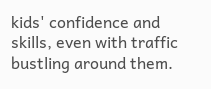kids' confidence and skills, even with traffic bustling around them.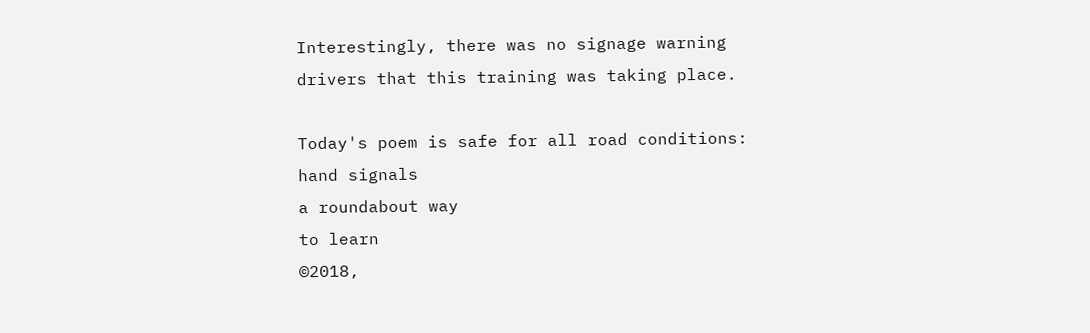Interestingly, there was no signage warning drivers that this training was taking place.

Today's poem is safe for all road conditions:
hand signals
a roundabout way
to learn
©2018,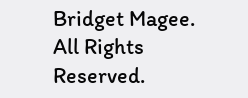Bridget Magee. All Rights Reserved.